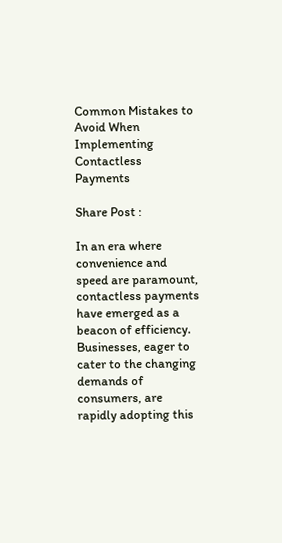Common Mistakes to Avoid When Implementing Contactless Payments

Share Post :

In an era where convenience and speed are paramount, contactless payments have emerged as a beacon of efficiency. Businesses, eager to cater to the changing demands of consumers, are rapidly adopting this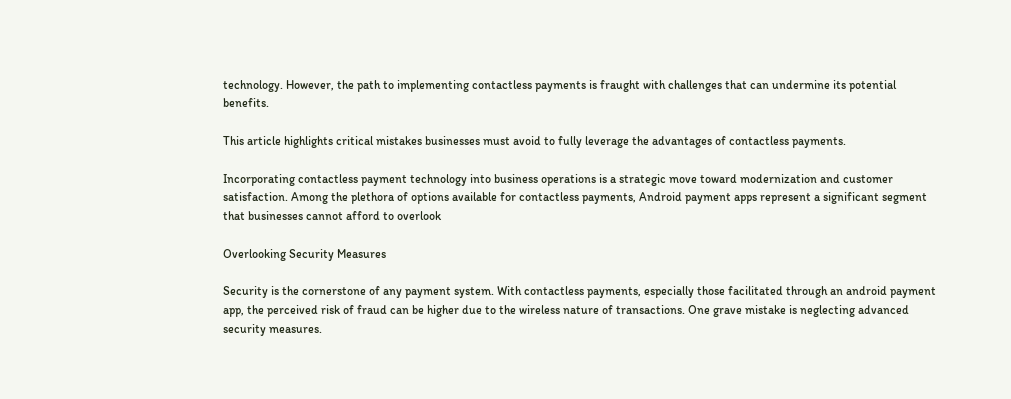technology. However, the path to implementing contactless payments is fraught with challenges that can undermine its potential benefits.

This article highlights critical mistakes businesses must avoid to fully leverage the advantages of contactless payments.

Incorporating contactless payment technology into business operations is a strategic move toward modernization and customer satisfaction. Among the plethora of options available for contactless payments, Android payment apps represent a significant segment that businesses cannot afford to overlook

Overlooking Security Measures

Security is the cornerstone of any payment system. With contactless payments, especially those facilitated through an android payment app, the perceived risk of fraud can be higher due to the wireless nature of transactions. One grave mistake is neglecting advanced security measures.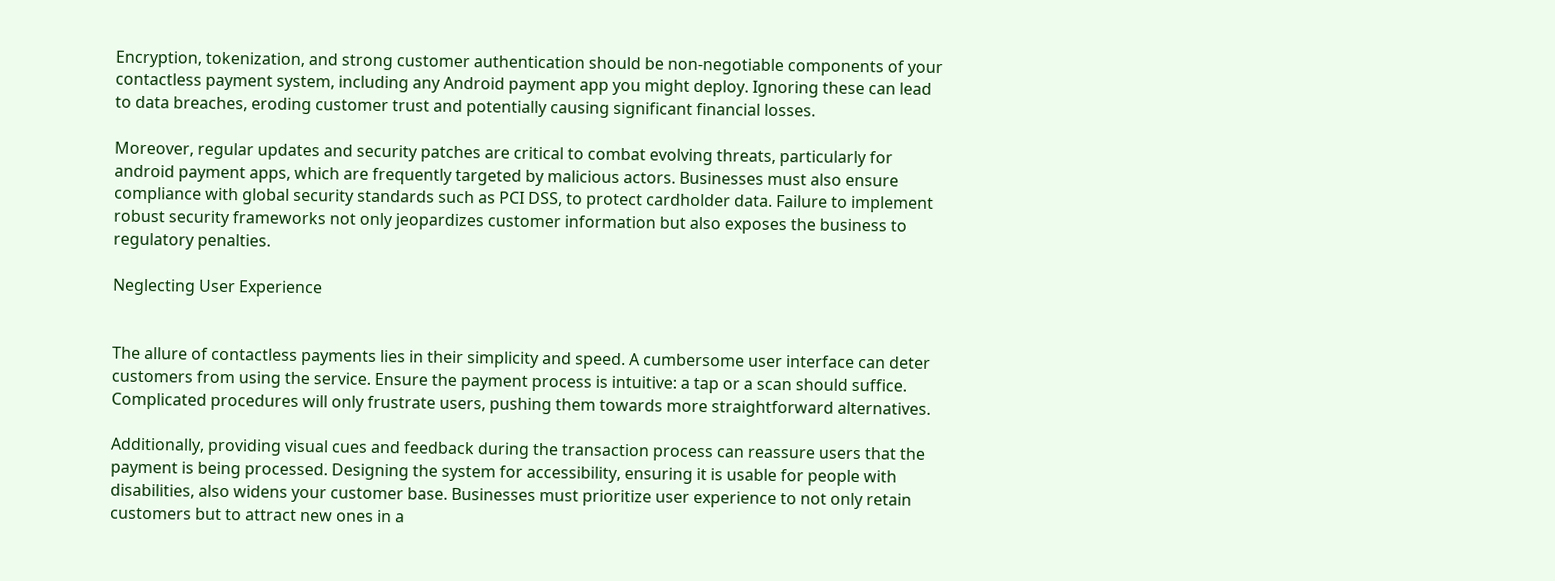Encryption, tokenization, and strong customer authentication should be non-negotiable components of your contactless payment system, including any Android payment app you might deploy. Ignoring these can lead to data breaches, eroding customer trust and potentially causing significant financial losses.

Moreover, regular updates and security patches are critical to combat evolving threats, particularly for android payment apps, which are frequently targeted by malicious actors. Businesses must also ensure compliance with global security standards such as PCI DSS, to protect cardholder data. Failure to implement robust security frameworks not only jeopardizes customer information but also exposes the business to regulatory penalties.

Neglecting User Experience


The allure of contactless payments lies in their simplicity and speed. A cumbersome user interface can deter customers from using the service. Ensure the payment process is intuitive: a tap or a scan should suffice. Complicated procedures will only frustrate users, pushing them towards more straightforward alternatives.

Additionally, providing visual cues and feedback during the transaction process can reassure users that the payment is being processed. Designing the system for accessibility, ensuring it is usable for people with disabilities, also widens your customer base. Businesses must prioritize user experience to not only retain customers but to attract new ones in a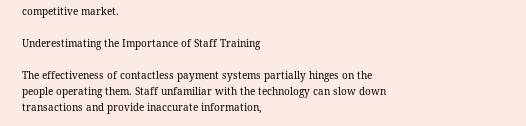competitive market.

Underestimating the Importance of Staff Training

The effectiveness of contactless payment systems partially hinges on the people operating them. Staff unfamiliar with the technology can slow down transactions and provide inaccurate information,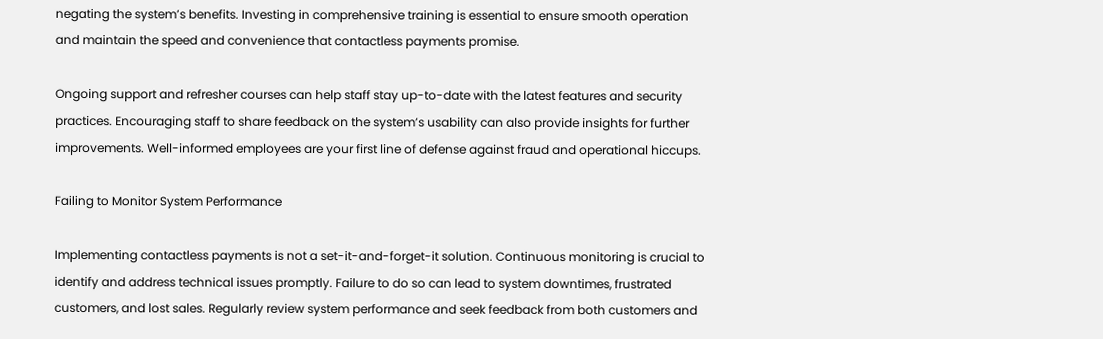negating the system’s benefits. Investing in comprehensive training is essential to ensure smooth operation and maintain the speed and convenience that contactless payments promise.

Ongoing support and refresher courses can help staff stay up-to-date with the latest features and security practices. Encouraging staff to share feedback on the system’s usability can also provide insights for further improvements. Well-informed employees are your first line of defense against fraud and operational hiccups.

Failing to Monitor System Performance

Implementing contactless payments is not a set-it-and-forget-it solution. Continuous monitoring is crucial to identify and address technical issues promptly. Failure to do so can lead to system downtimes, frustrated customers, and lost sales. Regularly review system performance and seek feedback from both customers and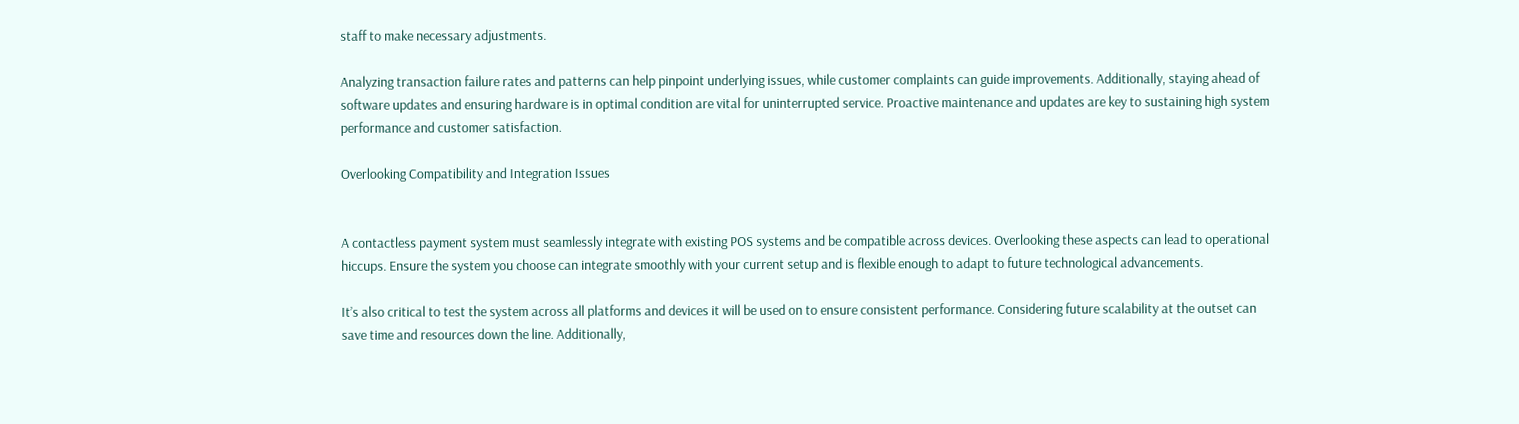staff to make necessary adjustments.

Analyzing transaction failure rates and patterns can help pinpoint underlying issues, while customer complaints can guide improvements. Additionally, staying ahead of software updates and ensuring hardware is in optimal condition are vital for uninterrupted service. Proactive maintenance and updates are key to sustaining high system performance and customer satisfaction.

Overlooking Compatibility and Integration Issues


A contactless payment system must seamlessly integrate with existing POS systems and be compatible across devices. Overlooking these aspects can lead to operational hiccups. Ensure the system you choose can integrate smoothly with your current setup and is flexible enough to adapt to future technological advancements.

It’s also critical to test the system across all platforms and devices it will be used on to ensure consistent performance. Considering future scalability at the outset can save time and resources down the line. Additionally,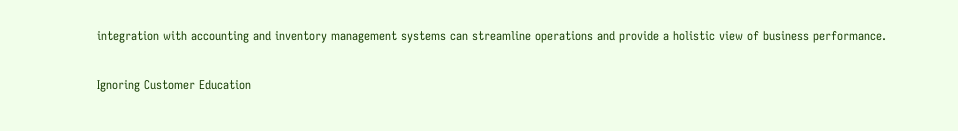integration with accounting and inventory management systems can streamline operations and provide a holistic view of business performance.

Ignoring Customer Education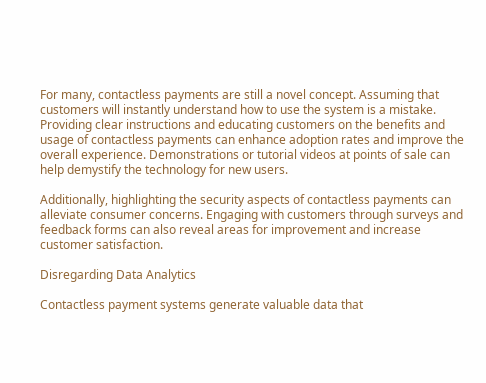For many, contactless payments are still a novel concept. Assuming that customers will instantly understand how to use the system is a mistake. Providing clear instructions and educating customers on the benefits and usage of contactless payments can enhance adoption rates and improve the overall experience. Demonstrations or tutorial videos at points of sale can help demystify the technology for new users.

Additionally, highlighting the security aspects of contactless payments can alleviate consumer concerns. Engaging with customers through surveys and feedback forms can also reveal areas for improvement and increase customer satisfaction.

Disregarding Data Analytics

Contactless payment systems generate valuable data that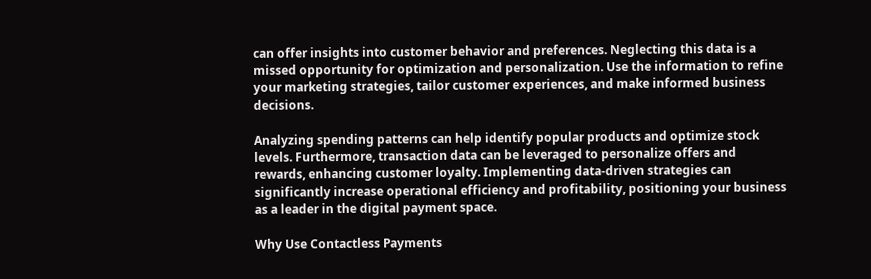can offer insights into customer behavior and preferences. Neglecting this data is a missed opportunity for optimization and personalization. Use the information to refine your marketing strategies, tailor customer experiences, and make informed business decisions.

Analyzing spending patterns can help identify popular products and optimize stock levels. Furthermore, transaction data can be leveraged to personalize offers and rewards, enhancing customer loyalty. Implementing data-driven strategies can significantly increase operational efficiency and profitability, positioning your business as a leader in the digital payment space.

Why Use Contactless Payments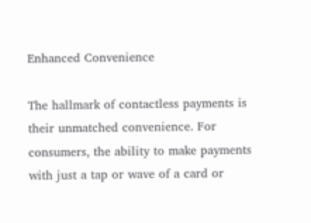Enhanced Convenience

The hallmark of contactless payments is their unmatched convenience. For consumers, the ability to make payments with just a tap or wave of a card or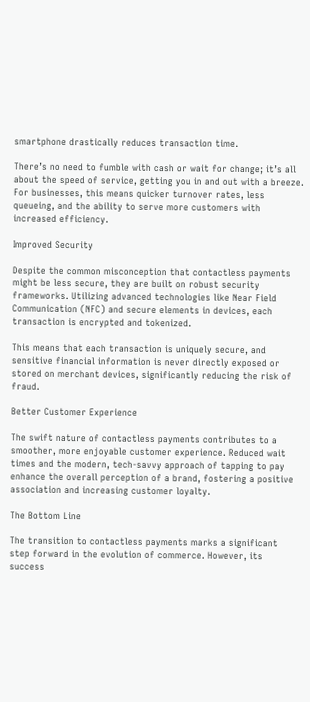smartphone drastically reduces transaction time.

There’s no need to fumble with cash or wait for change; it’s all about the speed of service, getting you in and out with a breeze. For businesses, this means quicker turnover rates, less queueing, and the ability to serve more customers with increased efficiency.

Improved Security

Despite the common misconception that contactless payments might be less secure, they are built on robust security frameworks. Utilizing advanced technologies like Near Field Communication (NFC) and secure elements in devices, each transaction is encrypted and tokenized.

This means that each transaction is uniquely secure, and sensitive financial information is never directly exposed or stored on merchant devices, significantly reducing the risk of fraud.

Better Customer Experience

The swift nature of contactless payments contributes to a smoother, more enjoyable customer experience. Reduced wait times and the modern, tech-savvy approach of tapping to pay enhance the overall perception of a brand, fostering a positive association and increasing customer loyalty.

The Bottom Line

The transition to contactless payments marks a significant step forward in the evolution of commerce. However, its success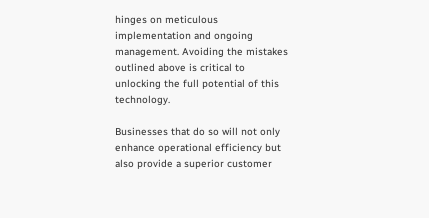hinges on meticulous implementation and ongoing management. Avoiding the mistakes outlined above is critical to unlocking the full potential of this technology.

Businesses that do so will not only enhance operational efficiency but also provide a superior customer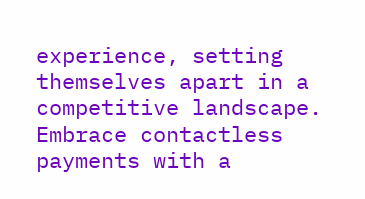experience, setting themselves apart in a competitive landscape. Embrace contactless payments with a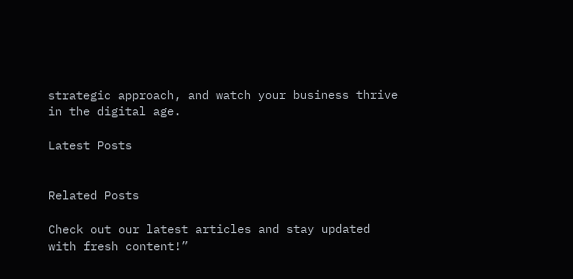strategic approach, and watch your business thrive in the digital age.

Latest Posts


Related Posts

Check out our latest articles and stay updated with fresh content!”